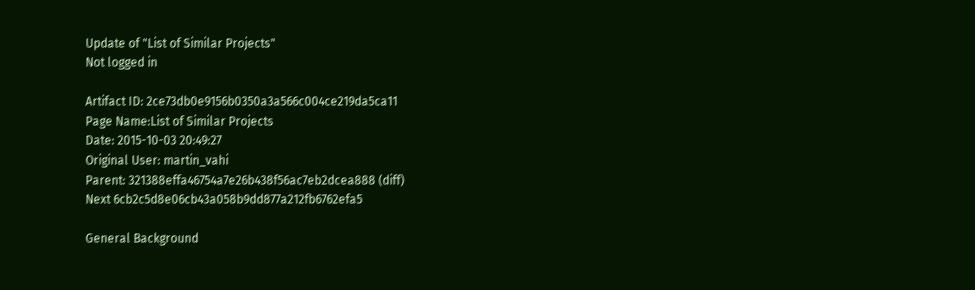Update of "List of Similar Projects"
Not logged in

Artifact ID: 2ce73db0e9156b0350a3a566c004ce219da5ca11
Page Name:List of Similar Projects
Date: 2015-10-03 20:49:27
Original User: martin_vahi
Parent: 321388effa46754a7e26b438f56ac7eb2dcea888 (diff)
Next 6cb2c5d8e06cb43a058b9dd877a212fb6762efa5

General Background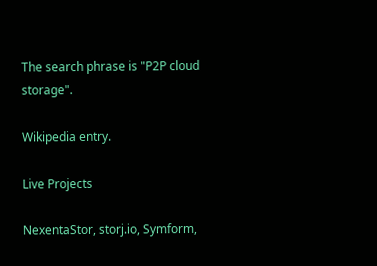The search phrase is "P2P cloud storage".

Wikipedia entry.

Live Projects

NexentaStor, storj.io, Symform,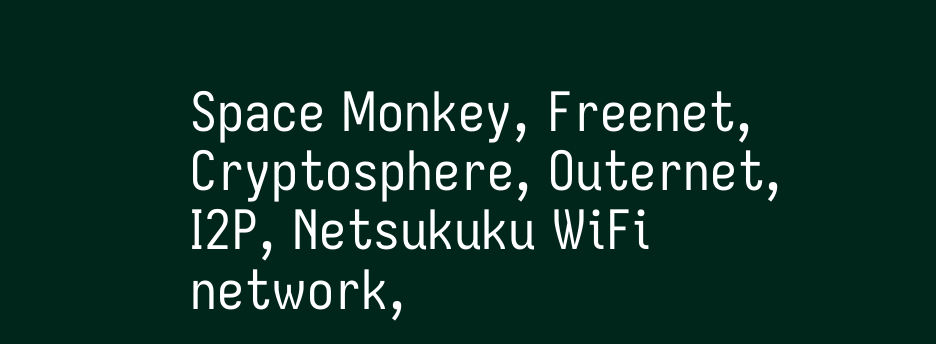Space Monkey, Freenet, Cryptosphere, Outernet, I2P, Netsukuku WiFi network,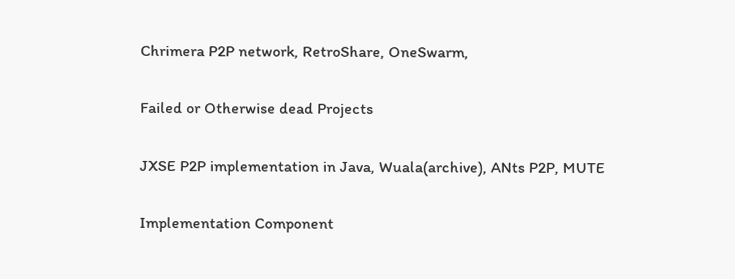Chrimera P2P network, RetroShare, OneSwarm,

Failed or Otherwise dead Projects

JXSE P2P implementation in Java, Wuala(archive), ANts P2P, MUTE

Implementation Component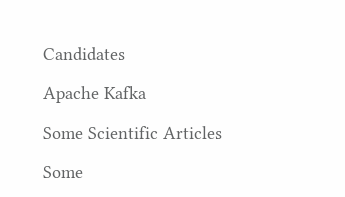Candidates

Apache Kafka

Some Scientific Articles

Some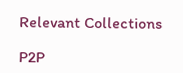Relevant Collections

P2P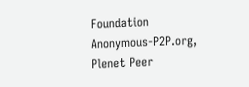Foundation Anonymous-P2P.org, Plenet Peer